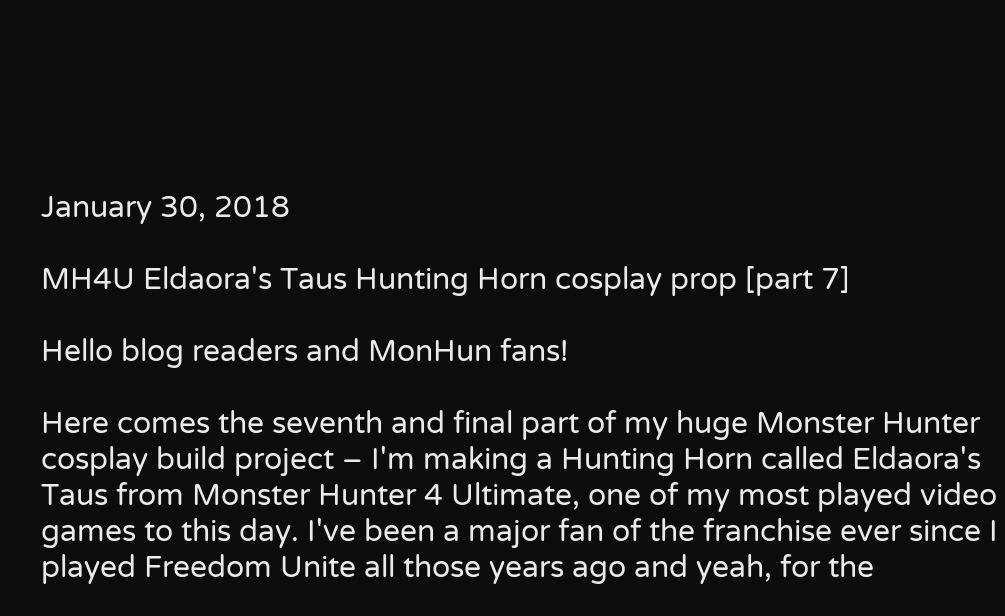January 30, 2018

MH4U Eldaora's Taus Hunting Horn cosplay prop [part 7]

Hello blog readers and MonHun fans!

Here comes the seventh and final part of my huge Monster Hunter cosplay build project – I'm making a Hunting Horn called Eldaora's Taus from Monster Hunter 4 Ultimate, one of my most played video games to this day. I've been a major fan of the franchise ever since I played Freedom Unite all those years ago and yeah, for the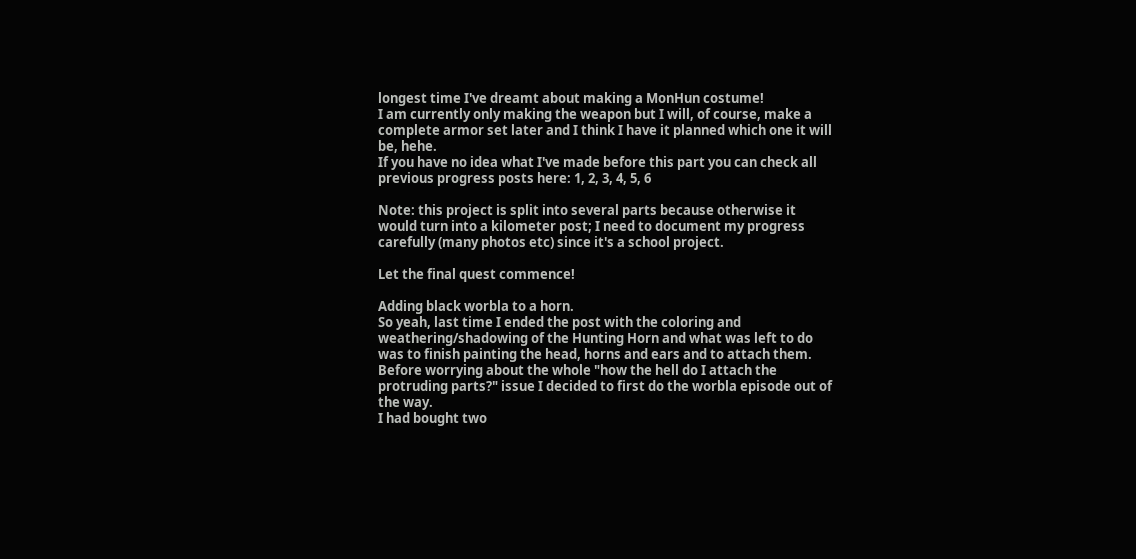longest time I've dreamt about making a MonHun costume!
I am currently only making the weapon but I will, of course, make a complete armor set later and I think I have it planned which one it will be, hehe.
If you have no idea what I've made before this part you can check all previous progress posts here: 1, 2, 3, 4, 5, 6

Note: this project is split into several parts because otherwise it would turn into a kilometer post; I need to document my progress carefully (many photos etc) since it's a school project.

Let the final quest commence!

Adding black worbla to a horn.
So yeah, last time I ended the post with the coloring and weathering/shadowing of the Hunting Horn and what was left to do was to finish painting the head, horns and ears and to attach them. Before worrying about the whole "how the hell do I attach the protruding parts?" issue I decided to first do the worbla episode out of the way.
I had bought two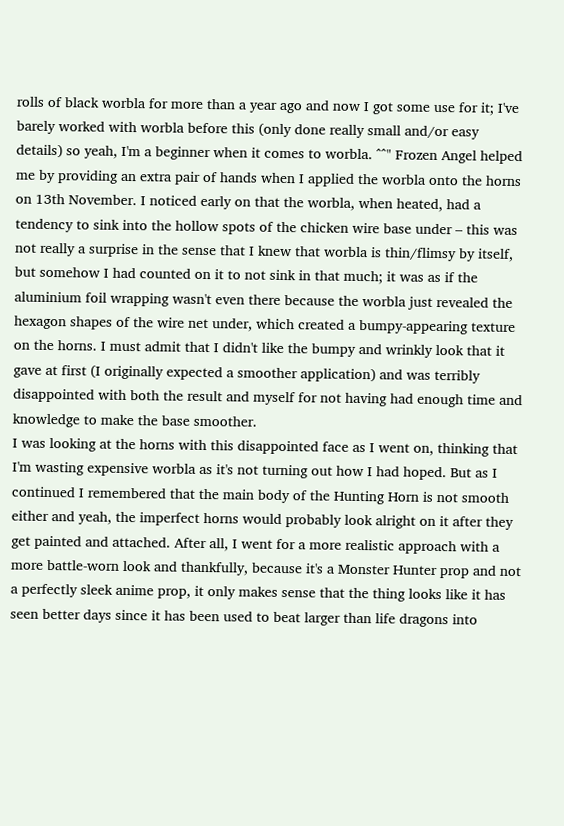rolls of black worbla for more than a year ago and now I got some use for it; I've barely worked with worbla before this (only done really small and/or easy details) so yeah, I'm a beginner when it comes to worbla. ^^" Frozen Angel helped me by providing an extra pair of hands when I applied the worbla onto the horns on 13th November. I noticed early on that the worbla, when heated, had a tendency to sink into the hollow spots of the chicken wire base under – this was not really a surprise in the sense that I knew that worbla is thin/flimsy by itself, but somehow I had counted on it to not sink in that much; it was as if the aluminium foil wrapping wasn't even there because the worbla just revealed the hexagon shapes of the wire net under, which created a bumpy-appearing texture on the horns. I must admit that I didn't like the bumpy and wrinkly look that it gave at first (I originally expected a smoother application) and was terribly disappointed with both the result and myself for not having had enough time and knowledge to make the base smoother.
I was looking at the horns with this disappointed face as I went on, thinking that I'm wasting expensive worbla as it's not turning out how I had hoped. But as I continued I remembered that the main body of the Hunting Horn is not smooth either and yeah, the imperfect horns would probably look alright on it after they get painted and attached. After all, I went for a more realistic approach with a more battle-worn look and thankfully, because it's a Monster Hunter prop and not a perfectly sleek anime prop, it only makes sense that the thing looks like it has seen better days since it has been used to beat larger than life dragons into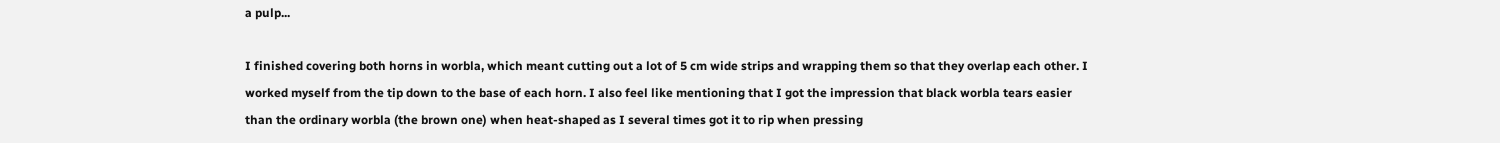a pulp...

I finished covering both horns in worbla, which meant cutting out a lot of 5 cm wide strips and wrapping them so that they overlap each other. I worked myself from the tip down to the base of each horn. I also feel like mentioning that I got the impression that black worbla tears easier than the ordinary worbla (the brown one) when heat-shaped as I several times got it to rip when pressing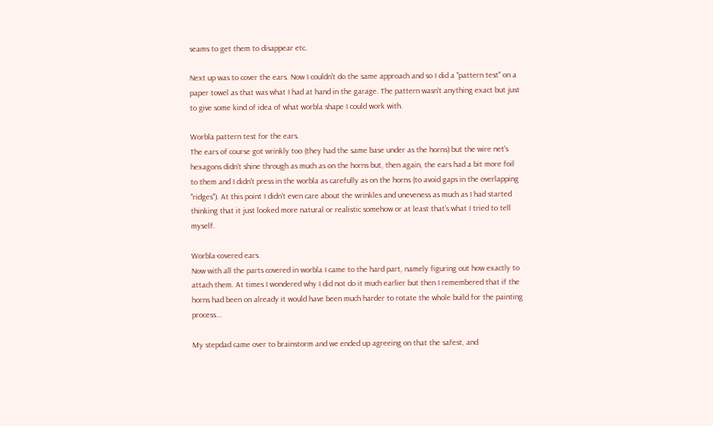seams to get them to disappear etc.

Next up was to cover the ears. Now I couldn't do the same approach and so I did a "pattern test" on a paper towel as that was what I had at hand in the garage. The pattern wasn't anything exact but just to give some kind of idea of what worbla shape I could work with.

Worbla pattern test for the ears.
The ears of course got wrinkly too (they had the same base under as the horns) but the wire net's hexagons didn't shine through as much as on the horns but, then again, the ears had a bit more foil to them and I didn't press in the worbla as carefully as on the horns (to avoid gaps in the overlapping "ridges"). At this point I didn't even care about the wrinkles and uneveness as much as I had started thinking that it just looked more natural or realistic somehow or at least that's what I tried to tell myself.

Worbla-covered ears.
Now with all the parts covered in worbla I came to the hard part, namely figuring out how exactly to attach them. At times I wondered why I did not do it much earlier but then I remembered that if the horns had been on already it would have been much harder to rotate the whole build for the painting process...

My stepdad came over to brainstorm and we ended up agreeing on that the safest, and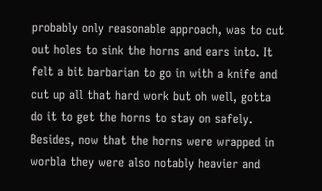probably only reasonable approach, was to cut out holes to sink the horns and ears into. It felt a bit barbarian to go in with a knife and cut up all that hard work but oh well, gotta do it to get the horns to stay on safely. Besides, now that the horns were wrapped in worbla they were also notably heavier and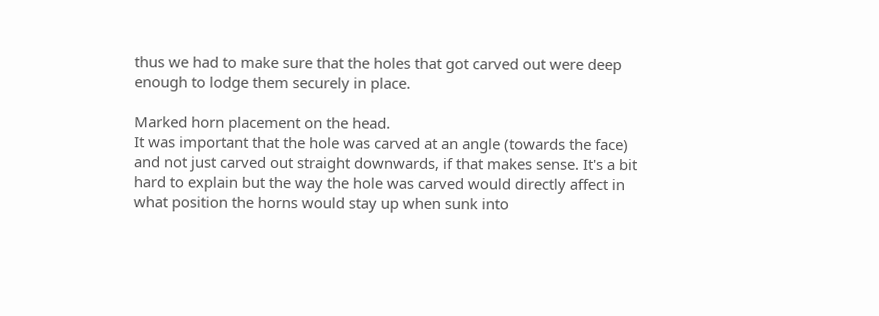thus we had to make sure that the holes that got carved out were deep enough to lodge them securely in place.

Marked horn placement on the head.
It was important that the hole was carved at an angle (towards the face) and not just carved out straight downwards, if that makes sense. It's a bit hard to explain but the way the hole was carved would directly affect in what position the horns would stay up when sunk into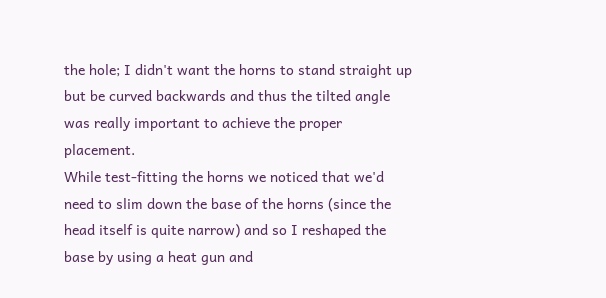the hole; I didn't want the horns to stand straight up but be curved backwards and thus the tilted angle was really important to achieve the proper placement.
While test-fitting the horns we noticed that we'd need to slim down the base of the horns (since the head itself is quite narrow) and so I reshaped the base by using a heat gun and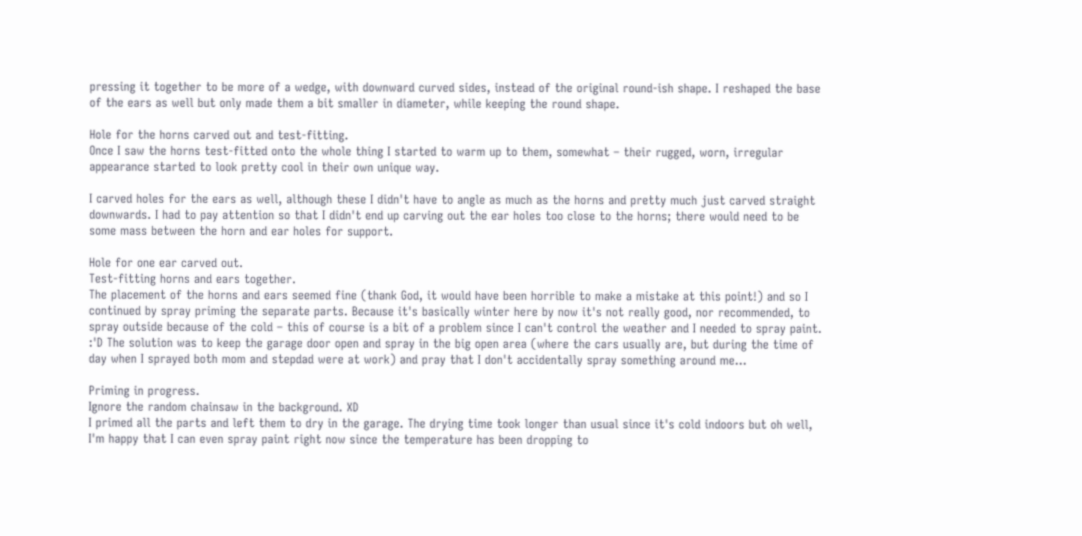pressing it together to be more of a wedge, with downward curved sides, instead of the original round-ish shape. I reshaped the base of the ears as well but only made them a bit smaller in diameter, while keeping the round shape.

Hole for the horns carved out and test-fitting.
Once I saw the horns test-fitted onto the whole thing I started to warm up to them, somewhat – their rugged, worn, irregular appearance started to look pretty cool in their own unique way.

I carved holes for the ears as well, although these I didn't have to angle as much as the horns and pretty much just carved straight downwards. I had to pay attention so that I didn't end up carving out the ear holes too close to the horns; there would need to be some mass between the horn and ear holes for support.

Hole for one ear carved out.
Test-fitting horns and ears together.
The placement of the horns and ears seemed fine (thank God, it would have been horrible to make a mistake at this point!) and so I continued by spray priming the separate parts. Because it's basically winter here by now it's not really good, nor recommended, to spray outside because of the cold – this of course is a bit of a problem since I can't control the weather and I needed to spray paint. :'D The solution was to keep the garage door open and spray in the big open area (where the cars usually are, but during the time of day when I sprayed both mom and stepdad were at work) and pray that I don't accidentally spray something around me...

Priming in progress.
Ignore the random chainsaw in the background. XD
I primed all the parts and left them to dry in the garage. The drying time took longer than usual since it's cold indoors but oh well, I'm happy that I can even spray paint right now since the temperature has been dropping to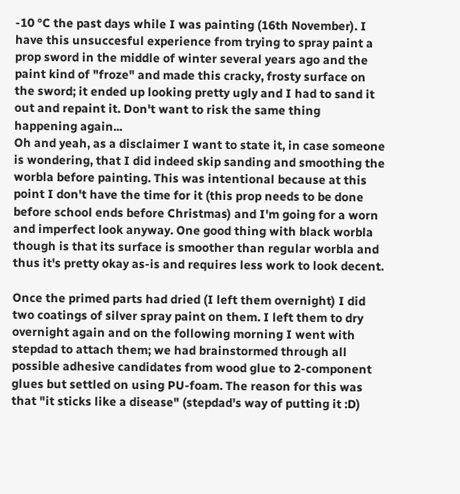-10 °C the past days while I was painting (16th November). I have this unsuccesful experience from trying to spray paint a prop sword in the middle of winter several years ago and the paint kind of "froze" and made this cracky, frosty surface on the sword; it ended up looking pretty ugly and I had to sand it out and repaint it. Don't want to risk the same thing happening again...
Oh and yeah, as a disclaimer I want to state it, in case someone is wondering, that I did indeed skip sanding and smoothing the worbla before painting. This was intentional because at this point I don't have the time for it (this prop needs to be done before school ends before Christmas) and I'm going for a worn and imperfect look anyway. One good thing with black worbla though is that its surface is smoother than regular worbla and thus it's pretty okay as-is and requires less work to look decent.

Once the primed parts had dried (I left them overnight) I did two coatings of silver spray paint on them. I left them to dry overnight again and on the following morning I went with stepdad to attach them; we had brainstormed through all possible adhesive candidates from wood glue to 2-component glues but settled on using PU-foam. The reason for this was that "it sticks like a disease" (stepdad's way of putting it :D)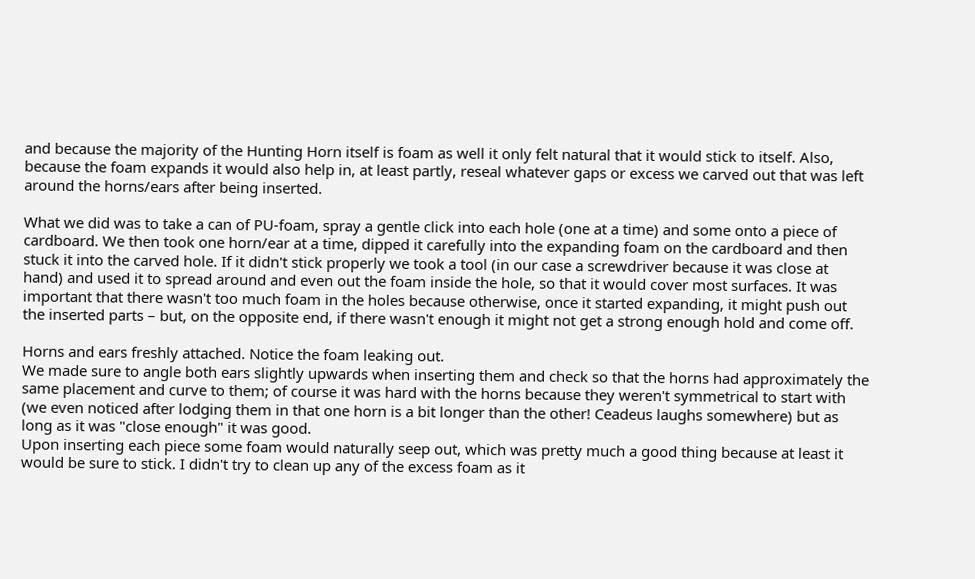and because the majority of the Hunting Horn itself is foam as well it only felt natural that it would stick to itself. Also, because the foam expands it would also help in, at least partly, reseal whatever gaps or excess we carved out that was left around the horns/ears after being inserted.

What we did was to take a can of PU-foam, spray a gentle click into each hole (one at a time) and some onto a piece of cardboard. We then took one horn/ear at a time, dipped it carefully into the expanding foam on the cardboard and then stuck it into the carved hole. If it didn't stick properly we took a tool (in our case a screwdriver because it was close at hand) and used it to spread around and even out the foam inside the hole, so that it would cover most surfaces. It was important that there wasn't too much foam in the holes because otherwise, once it started expanding, it might push out the inserted parts – but, on the opposite end, if there wasn't enough it might not get a strong enough hold and come off.

Horns and ears freshly attached. Notice the foam leaking out.
We made sure to angle both ears slightly upwards when inserting them and check so that the horns had approximately the same placement and curve to them; of course it was hard with the horns because they weren't symmetrical to start with (we even noticed after lodging them in that one horn is a bit longer than the other! Ceadeus laughs somewhere) but as long as it was "close enough" it was good.
Upon inserting each piece some foam would naturally seep out, which was pretty much a good thing because at least it would be sure to stick. I didn't try to clean up any of the excess foam as it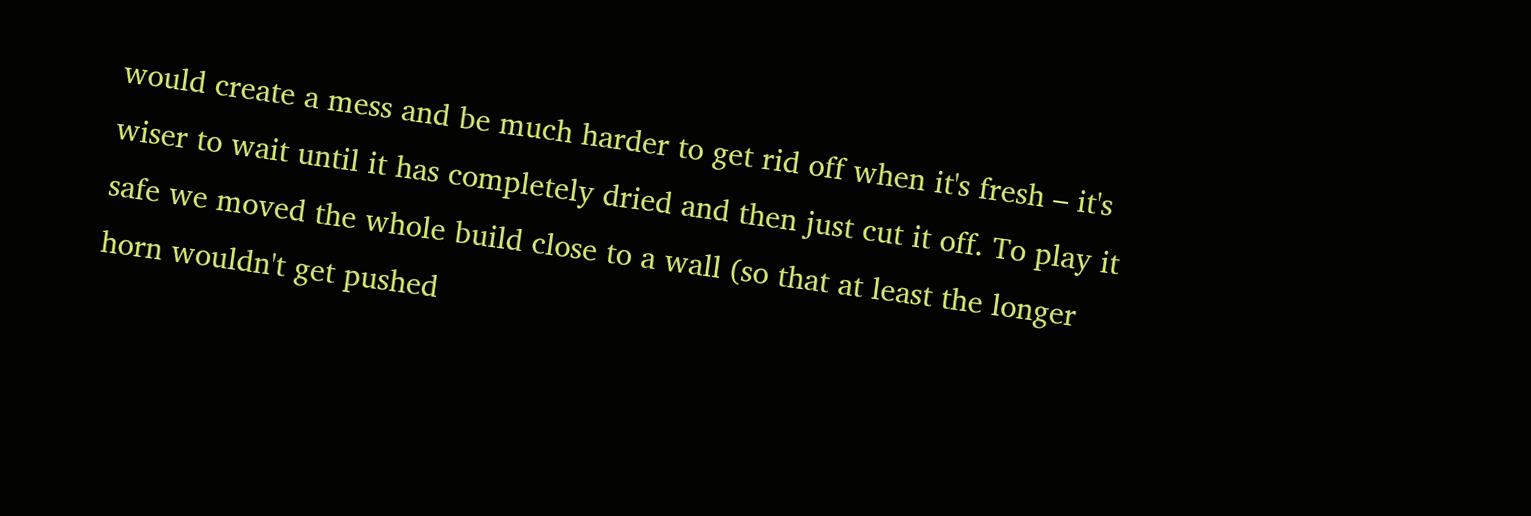would create a mess and be much harder to get rid off when it's fresh – it's wiser to wait until it has completely dried and then just cut it off. To play it safe we moved the whole build close to a wall (so that at least the longer horn wouldn't get pushed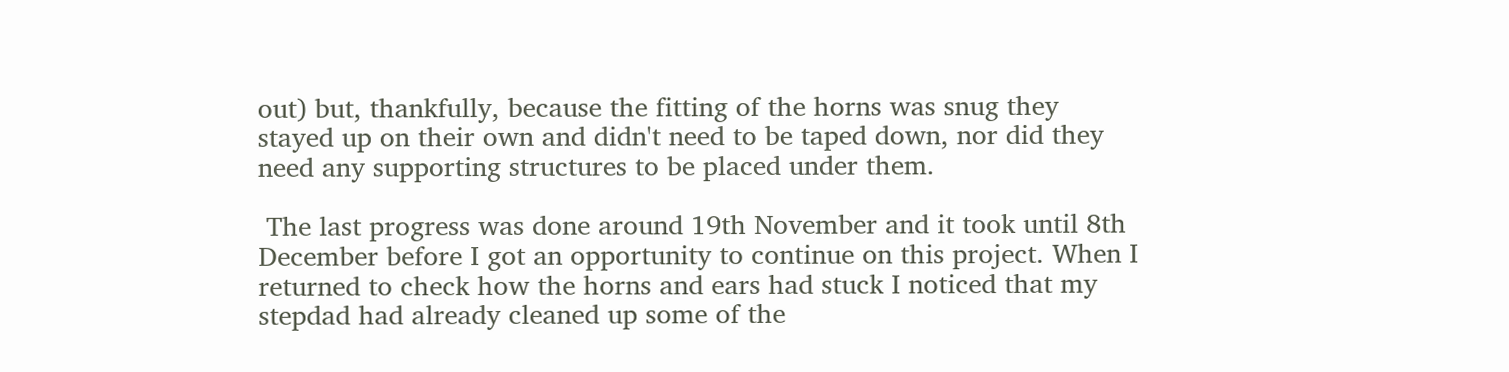out) but, thankfully, because the fitting of the horns was snug they stayed up on their own and didn't need to be taped down, nor did they need any supporting structures to be placed under them.

 The last progress was done around 19th November and it took until 8th December before I got an opportunity to continue on this project. When I returned to check how the horns and ears had stuck I noticed that my stepdad had already cleaned up some of the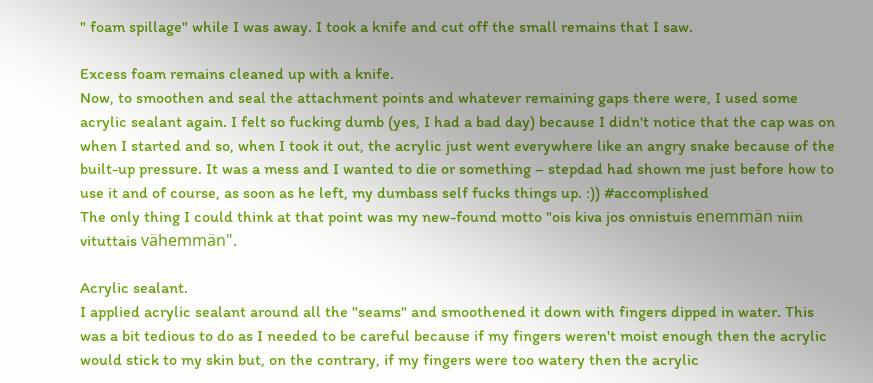" foam spillage" while I was away. I took a knife and cut off the small remains that I saw.

Excess foam remains cleaned up with a knife.
Now, to smoothen and seal the attachment points and whatever remaining gaps there were, I used some acrylic sealant again. I felt so fucking dumb (yes, I had a bad day) because I didn't notice that the cap was on when I started and so, when I took it out, the acrylic just went everywhere like an angry snake because of the built-up pressure. It was a mess and I wanted to die or something – stepdad had shown me just before how to use it and of course, as soon as he left, my dumbass self fucks things up. :)) #accomplished
The only thing I could think at that point was my new-found motto "ois kiva jos onnistuis enemmän niin vituttais vähemmän".

Acrylic sealant.
I applied acrylic sealant around all the "seams" and smoothened it down with fingers dipped in water. This was a bit tedious to do as I needed to be careful because if my fingers weren't moist enough then the acrylic would stick to my skin but, on the contrary, if my fingers were too watery then the acrylic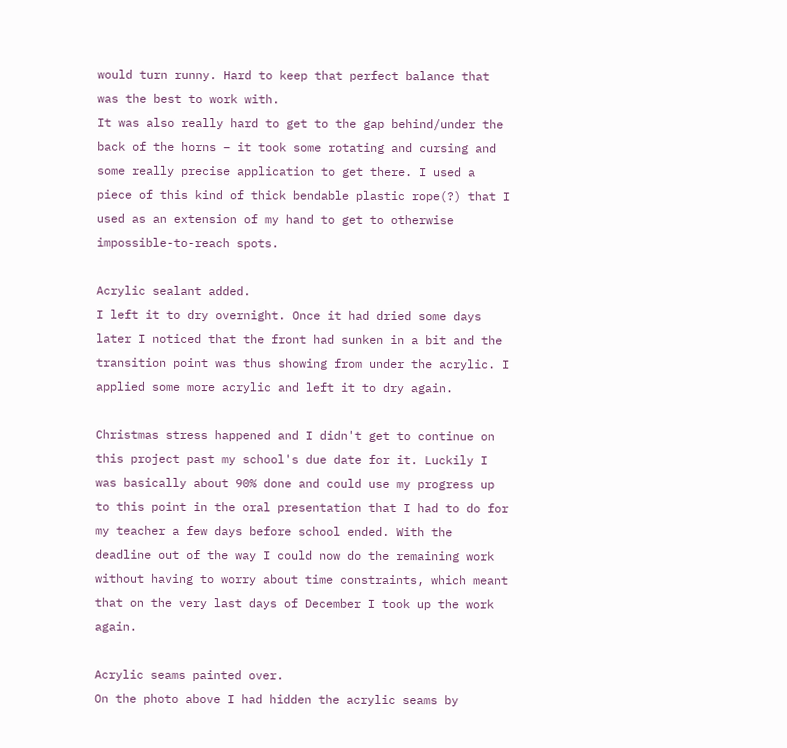would turn runny. Hard to keep that perfect balance that was the best to work with.
It was also really hard to get to the gap behind/under the back of the horns – it took some rotating and cursing and some really precise application to get there. I used a piece of this kind of thick bendable plastic rope(?) that I used as an extension of my hand to get to otherwise impossible-to-reach spots.

Acrylic sealant added.
I left it to dry overnight. Once it had dried some days later I noticed that the front had sunken in a bit and the transition point was thus showing from under the acrylic. I applied some more acrylic and left it to dry again.

Christmas stress happened and I didn't get to continue on this project past my school's due date for it. Luckily I was basically about 90% done and could use my progress up to this point in the oral presentation that I had to do for my teacher a few days before school ended. With the deadline out of the way I could now do the remaining work without having to worry about time constraints, which meant that on the very last days of December I took up the work again.

Acrylic seams painted over.
On the photo above I had hidden the acrylic seams by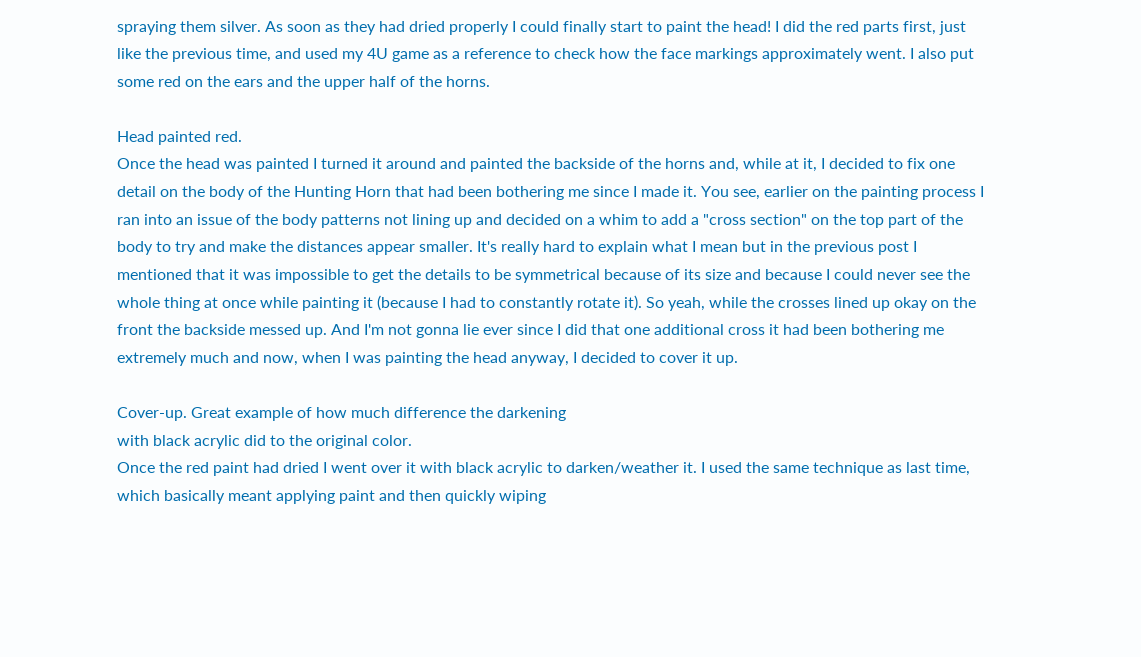spraying them silver. As soon as they had dried properly I could finally start to paint the head! I did the red parts first, just like the previous time, and used my 4U game as a reference to check how the face markings approximately went. I also put some red on the ears and the upper half of the horns.

Head painted red.
Once the head was painted I turned it around and painted the backside of the horns and, while at it, I decided to fix one detail on the body of the Hunting Horn that had been bothering me since I made it. You see, earlier on the painting process I ran into an issue of the body patterns not lining up and decided on a whim to add a "cross section" on the top part of the body to try and make the distances appear smaller. It's really hard to explain what I mean but in the previous post I mentioned that it was impossible to get the details to be symmetrical because of its size and because I could never see the whole thing at once while painting it (because I had to constantly rotate it). So yeah, while the crosses lined up okay on the front the backside messed up. And I'm not gonna lie ever since I did that one additional cross it had been bothering me extremely much and now, when I was painting the head anyway, I decided to cover it up.

Cover-up. Great example of how much difference the darkening
with black acrylic did to the original color.
Once the red paint had dried I went over it with black acrylic to darken/weather it. I used the same technique as last time, which basically meant applying paint and then quickly wiping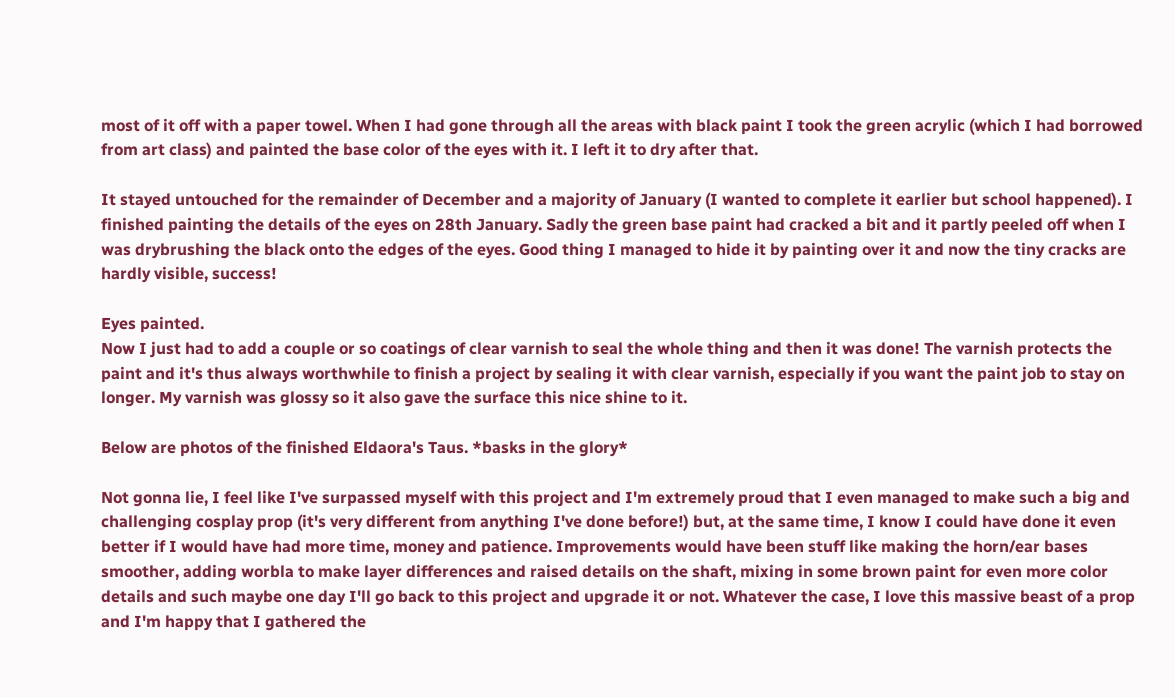most of it off with a paper towel. When I had gone through all the areas with black paint I took the green acrylic (which I had borrowed from art class) and painted the base color of the eyes with it. I left it to dry after that.

It stayed untouched for the remainder of December and a majority of January (I wanted to complete it earlier but school happened). I finished painting the details of the eyes on 28th January. Sadly the green base paint had cracked a bit and it partly peeled off when I was drybrushing the black onto the edges of the eyes. Good thing I managed to hide it by painting over it and now the tiny cracks are hardly visible, success!

Eyes painted.
Now I just had to add a couple or so coatings of clear varnish to seal the whole thing and then it was done! The varnish protects the paint and it's thus always worthwhile to finish a project by sealing it with clear varnish, especially if you want the paint job to stay on longer. My varnish was glossy so it also gave the surface this nice shine to it.

Below are photos of the finished Eldaora's Taus. *basks in the glory*

Not gonna lie, I feel like I've surpassed myself with this project and I'm extremely proud that I even managed to make such a big and challenging cosplay prop (it's very different from anything I've done before!) but, at the same time, I know I could have done it even better if I would have had more time, money and patience. Improvements would have been stuff like making the horn/ear bases smoother, adding worbla to make layer differences and raised details on the shaft, mixing in some brown paint for even more color details and such maybe one day I'll go back to this project and upgrade it or not. Whatever the case, I love this massive beast of a prop and I'm happy that I gathered the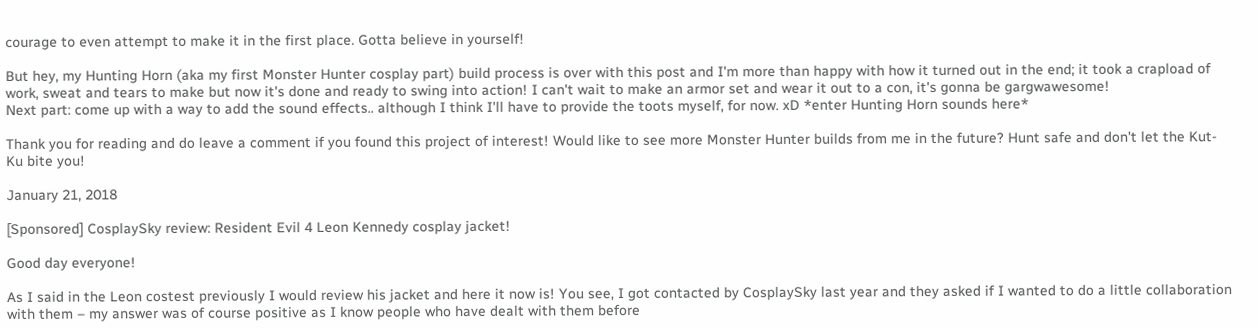courage to even attempt to make it in the first place. Gotta believe in yourself!

But hey, my Hunting Horn (aka my first Monster Hunter cosplay part) build process is over with this post and I'm more than happy with how it turned out in the end; it took a crapload of work, sweat and tears to make but now it's done and ready to swing into action! I can't wait to make an armor set and wear it out to a con, it's gonna be gargwawesome!
Next part: come up with a way to add the sound effects.. although I think I'll have to provide the toots myself, for now. xD *enter Hunting Horn sounds here*

Thank you for reading and do leave a comment if you found this project of interest! Would like to see more Monster Hunter builds from me in the future? Hunt safe and don't let the Kut-Ku bite you!

January 21, 2018

[Sponsored] CosplaySky review: Resident Evil 4 Leon Kennedy cosplay jacket!

Good day everyone!

As I said in the Leon costest previously I would review his jacket and here it now is! You see, I got contacted by CosplaySky last year and they asked if I wanted to do a little collaboration with them – my answer was of course positive as I know people who have dealt with them before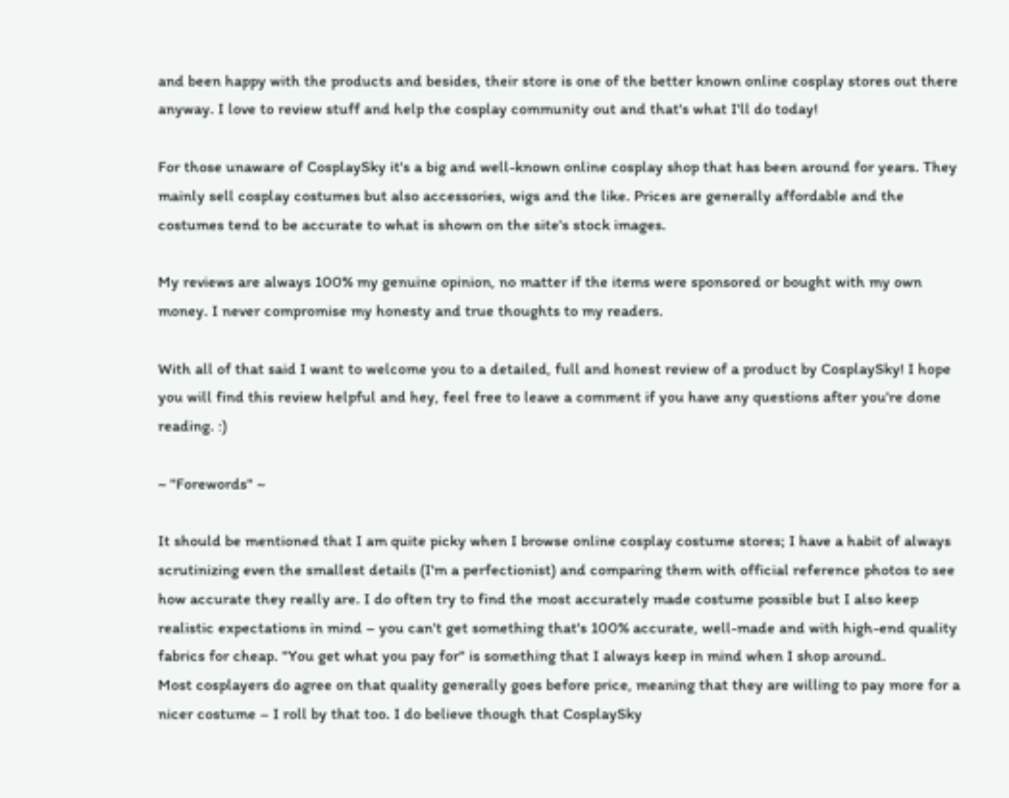and been happy with the products and besides, their store is one of the better known online cosplay stores out there anyway. I love to review stuff and help the cosplay community out and that's what I'll do today!

For those unaware of CosplaySky it's a big and well-known online cosplay shop that has been around for years. They mainly sell cosplay costumes but also accessories, wigs and the like. Prices are generally affordable and the costumes tend to be accurate to what is shown on the site's stock images.

My reviews are always 100% my genuine opinion, no matter if the items were sponsored or bought with my own money. I never compromise my honesty and true thoughts to my readers.

With all of that said I want to welcome you to a detailed, full and honest review of a product by CosplaySky! I hope you will find this review helpful and hey, feel free to leave a comment if you have any questions after you're done reading. :)

~ "Forewords" ~

It should be mentioned that I am quite picky when I browse online cosplay costume stores; I have a habit of always scrutinizing even the smallest details (I'm a perfectionist) and comparing them with official reference photos to see how accurate they really are. I do often try to find the most accurately made costume possible but I also keep realistic expectations in mind – you can't get something that's 100% accurate, well-made and with high-end quality fabrics for cheap. "You get what you pay for" is something that I always keep in mind when I shop around.
Most cosplayers do agree on that quality generally goes before price, meaning that they are willing to pay more for a nicer costume – I roll by that too. I do believe though that CosplaySky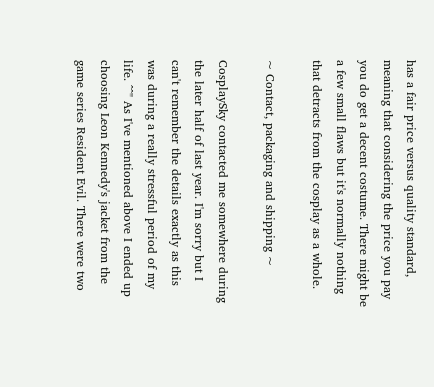has a fair price versus quality standard, meaning that considering the price you pay you do get a decent costume. There might be a few small flaws but it's normally nothing that detracts from the cosplay as a whole.

~ Contact, packaging and shipping ~

CosplaySky contacted me somewhere during the later half of last year. I'm sorry but I can't remember the details exactly as this was during a really stressful period of my life. ^^" As I've mentioned above I ended up choosing Leon Kennedy's jacket from the game series Resident Evil. There were two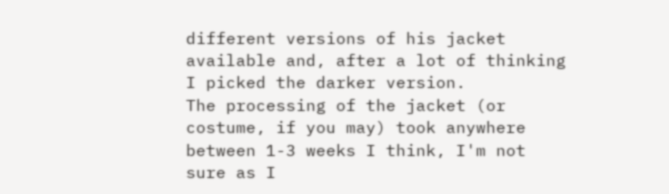different versions of his jacket available and, after a lot of thinking I picked the darker version.
The processing of the jacket (or costume, if you may) took anywhere between 1-3 weeks I think, I'm not sure as I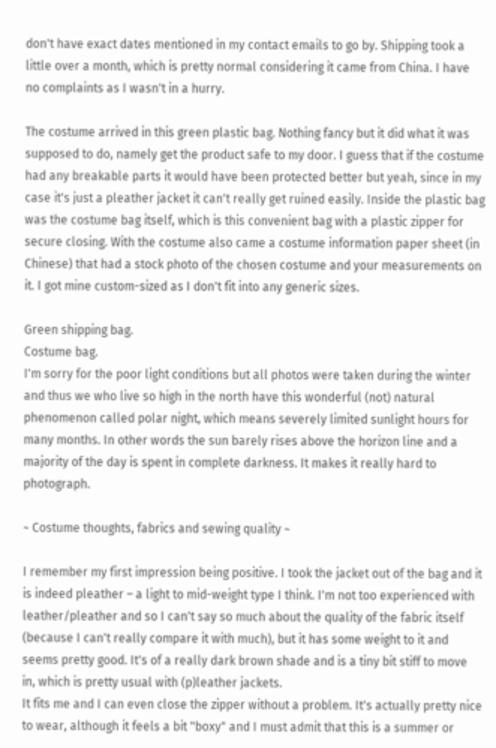don't have exact dates mentioned in my contact emails to go by. Shipping took a little over a month, which is pretty normal considering it came from China. I have no complaints as I wasn't in a hurry.

The costume arrived in this green plastic bag. Nothing fancy but it did what it was supposed to do, namely get the product safe to my door. I guess that if the costume had any breakable parts it would have been protected better but yeah, since in my case it's just a pleather jacket it can't really get ruined easily. Inside the plastic bag was the costume bag itself, which is this convenient bag with a plastic zipper for secure closing. With the costume also came a costume information paper sheet (in Chinese) that had a stock photo of the chosen costume and your measurements on it. I got mine custom-sized as I don't fit into any generic sizes.

Green shipping bag.
Costume bag.
I'm sorry for the poor light conditions but all photos were taken during the winter and thus we who live so high in the north have this wonderful (not) natural phenomenon called polar night, which means severely limited sunlight hours for many months. In other words the sun barely rises above the horizon line and a majority of the day is spent in complete darkness. It makes it really hard to photograph.

~ Costume thoughts, fabrics and sewing quality ~

I remember my first impression being positive. I took the jacket out of the bag and it is indeed pleather – a light to mid-weight type I think. I'm not too experienced with leather/pleather and so I can't say so much about the quality of the fabric itself (because I can't really compare it with much), but it has some weight to it and seems pretty good. It's of a really dark brown shade and is a tiny bit stiff to move in, which is pretty usual with (p)leather jackets.
It fits me and I can even close the zipper without a problem. It's actually pretty nice to wear, although it feels a bit "boxy" and I must admit that this is a summer or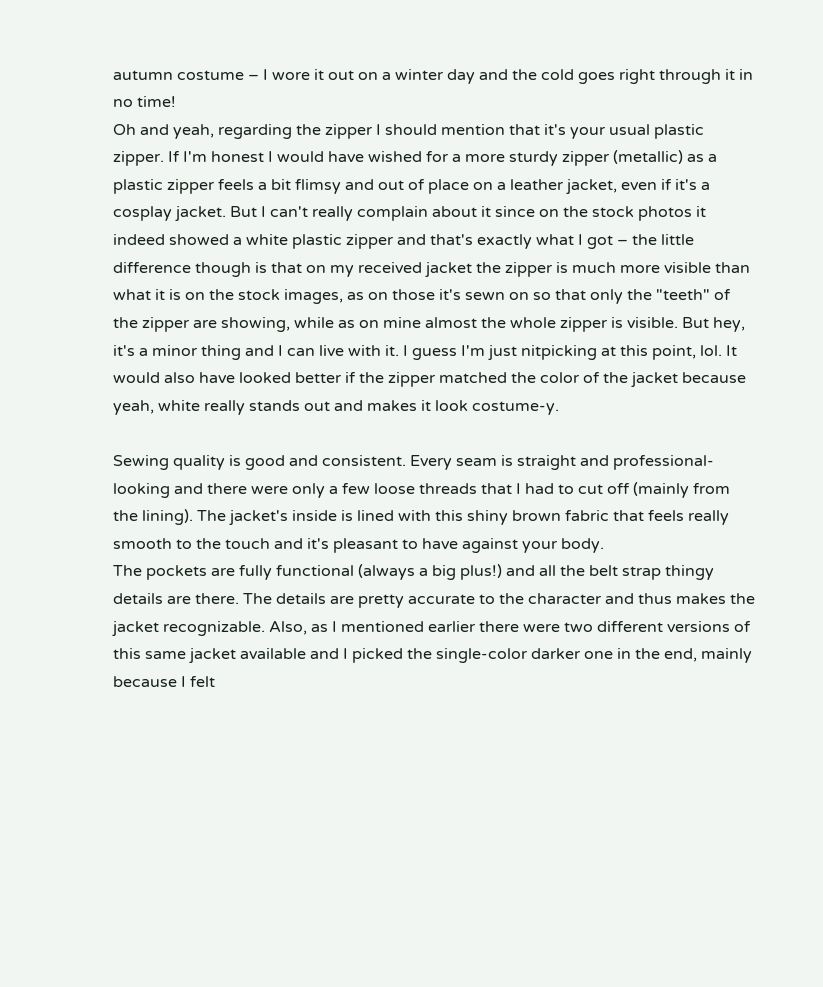autumn costume – I wore it out on a winter day and the cold goes right through it in no time!
Oh and yeah, regarding the zipper I should mention that it's your usual plastic zipper. If I'm honest I would have wished for a more sturdy zipper (metallic) as a plastic zipper feels a bit flimsy and out of place on a leather jacket, even if it's a cosplay jacket. But I can't really complain about it since on the stock photos it indeed showed a white plastic zipper and that's exactly what I got – the little difference though is that on my received jacket the zipper is much more visible than what it is on the stock images, as on those it's sewn on so that only the "teeth" of the zipper are showing, while as on mine almost the whole zipper is visible. But hey, it's a minor thing and I can live with it. I guess I'm just nitpicking at this point, lol. It would also have looked better if the zipper matched the color of the jacket because yeah, white really stands out and makes it look costume-y.

Sewing quality is good and consistent. Every seam is straight and professional-looking and there were only a few loose threads that I had to cut off (mainly from the lining). The jacket's inside is lined with this shiny brown fabric that feels really smooth to the touch and it's pleasant to have against your body.
The pockets are fully functional (always a big plus!) and all the belt strap thingy details are there. The details are pretty accurate to the character and thus makes the jacket recognizable. Also, as I mentioned earlier there were two different versions of this same jacket available and I picked the single-color darker one in the end, mainly because I felt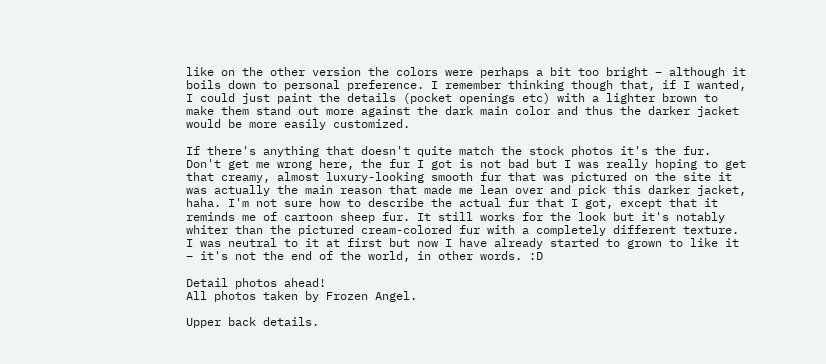like on the other version the colors were perhaps a bit too bright – although it boils down to personal preference. I remember thinking though that, if I wanted, I could just paint the details (pocket openings etc) with a lighter brown to make them stand out more against the dark main color and thus the darker jacket would be more easily customized.

If there's anything that doesn't quite match the stock photos it's the fur. Don't get me wrong here, the fur I got is not bad but I was really hoping to get that creamy, almost luxury-looking smooth fur that was pictured on the site it was actually the main reason that made me lean over and pick this darker jacket, haha. I'm not sure how to describe the actual fur that I got, except that it reminds me of cartoon sheep fur. It still works for the look but it's notably whiter than the pictured cream-colored fur with a completely different texture. I was neutral to it at first but now I have already started to grown to like it – it's not the end of the world, in other words. :D

Detail photos ahead!
All photos taken by Frozen Angel.

Upper back details.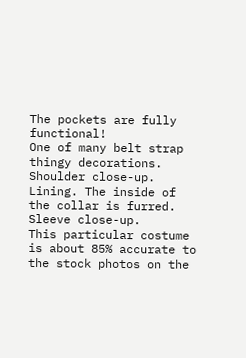The pockets are fully functional!
One of many belt strap thingy decorations.
Shoulder close-up.
Lining. The inside of the collar is furred.
Sleeve close-up.
This particular costume is about 85% accurate to the stock photos on the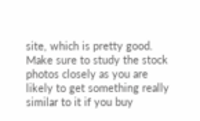site, which is pretty good. Make sure to study the stock photos closely as you are likely to get something really similar to it if you buy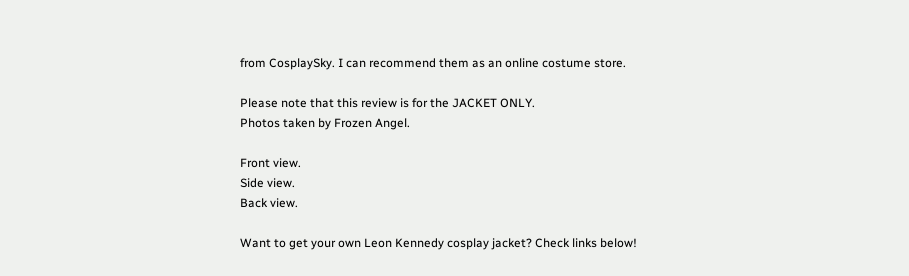from CosplaySky. I can recommend them as an online costume store.

Please note that this review is for the JACKET ONLY.
Photos taken by Frozen Angel.

Front view.
Side view.
Back view.

Want to get your own Leon Kennedy cosplay jacket? Check links below!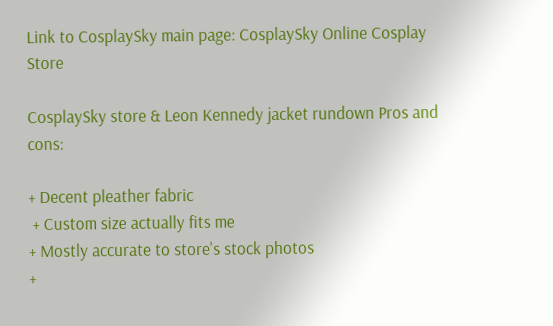Link to CosplaySky main page: CosplaySky Online Cosplay Store

CosplaySky store & Leon Kennedy jacket rundown Pros and cons:

+ Decent pleather fabric
 + Custom size actually fits me
+ Mostly accurate to store's stock photos
+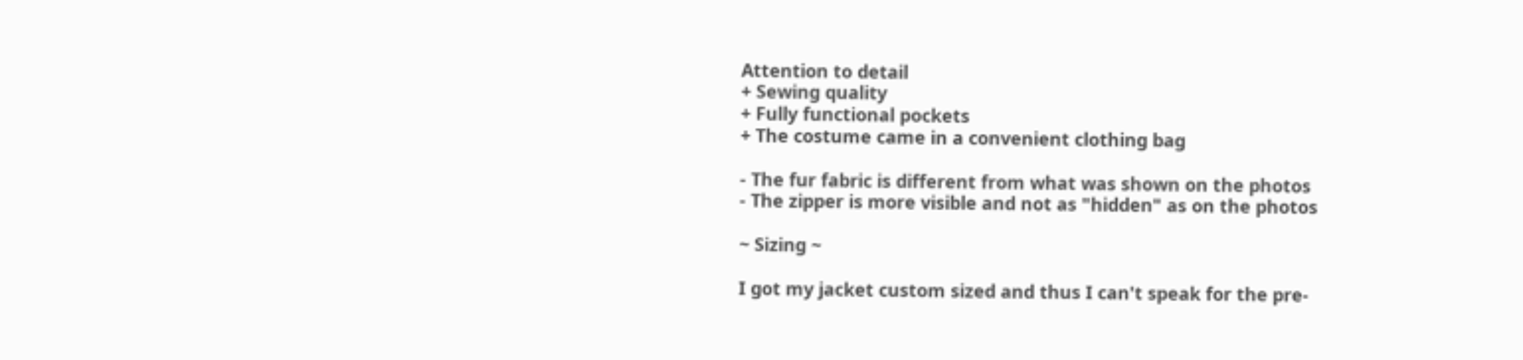Attention to detail
+ Sewing quality
+ Fully functional pockets
+ The costume came in a convenient clothing bag

- The fur fabric is different from what was shown on the photos
- The zipper is more visible and not as "hidden" as on the photos

~ Sizing ~

I got my jacket custom sized and thus I can't speak for the pre-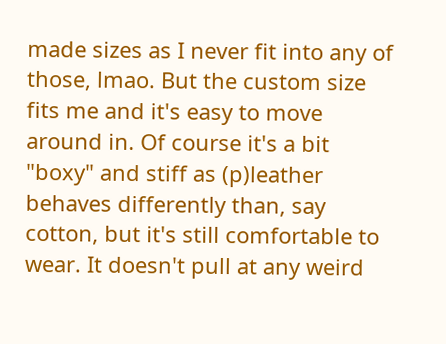made sizes as I never fit into any of those, lmao. But the custom size fits me and it's easy to move around in. Of course it's a bit "boxy" and stiff as (p)leather behaves differently than, say cotton, but it's still comfortable to wear. It doesn't pull at any weird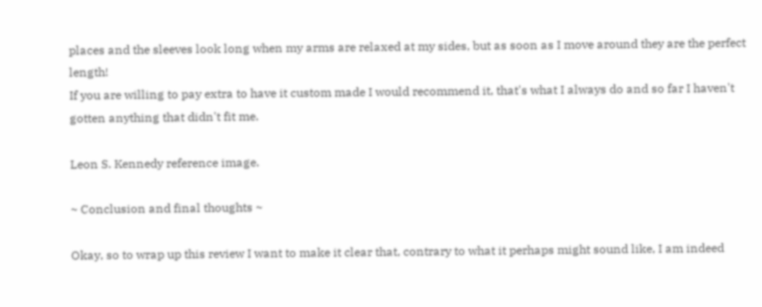places and the sleeves look long when my arms are relaxed at my sides, but as soon as I move around they are the perfect length!
If you are willing to pay extra to have it custom made I would recommend it, that's what I always do and so far I haven't gotten anything that didn't fit me.

Leon S. Kennedy reference image.

~ Conclusion and final thoughts ~

Okay, so to wrap up this review I want to make it clear that, contrary to what it perhaps might sound like, I am indeed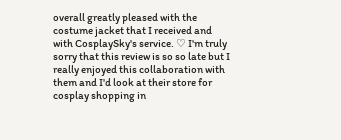overall greatly pleased with the costume jacket that I received and with CosplaySky's service. ♡ I'm truly sorry that this review is so so late but I really enjoyed this collaboration with them and I'd look at their store for cosplay shopping in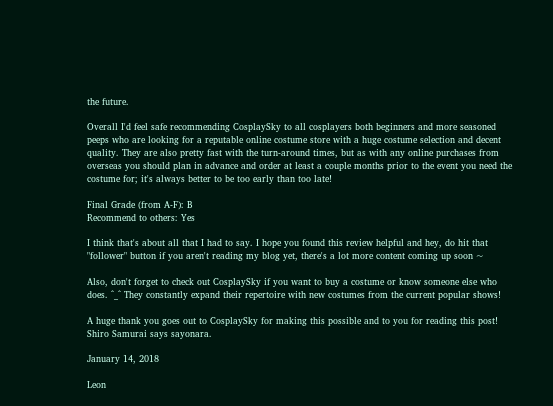the future.

Overall I'd feel safe recommending CosplaySky to all cosplayers both beginners and more seasoned peeps who are looking for a reputable online costume store with a huge costume selection and decent quality. They are also pretty fast with the turn-around times, but as with any online purchases from overseas you should plan in advance and order at least a couple months prior to the event you need the costume for; it's always better to be too early than too late!

Final Grade (from A-F): B
Recommend to others: Yes

I think that's about all that I had to say. I hope you found this review helpful and hey, do hit that "follower" button if you aren't reading my blog yet, there's a lot more content coming up soon ~

Also, don't forget to check out CosplaySky if you want to buy a costume or know someone else who does. ^_^ They constantly expand their repertoire with new costumes from the current popular shows!

A huge thank you goes out to CosplaySky for making this possible and to you for reading this post!
Shiro Samurai says sayonara.

January 14, 2018

Leon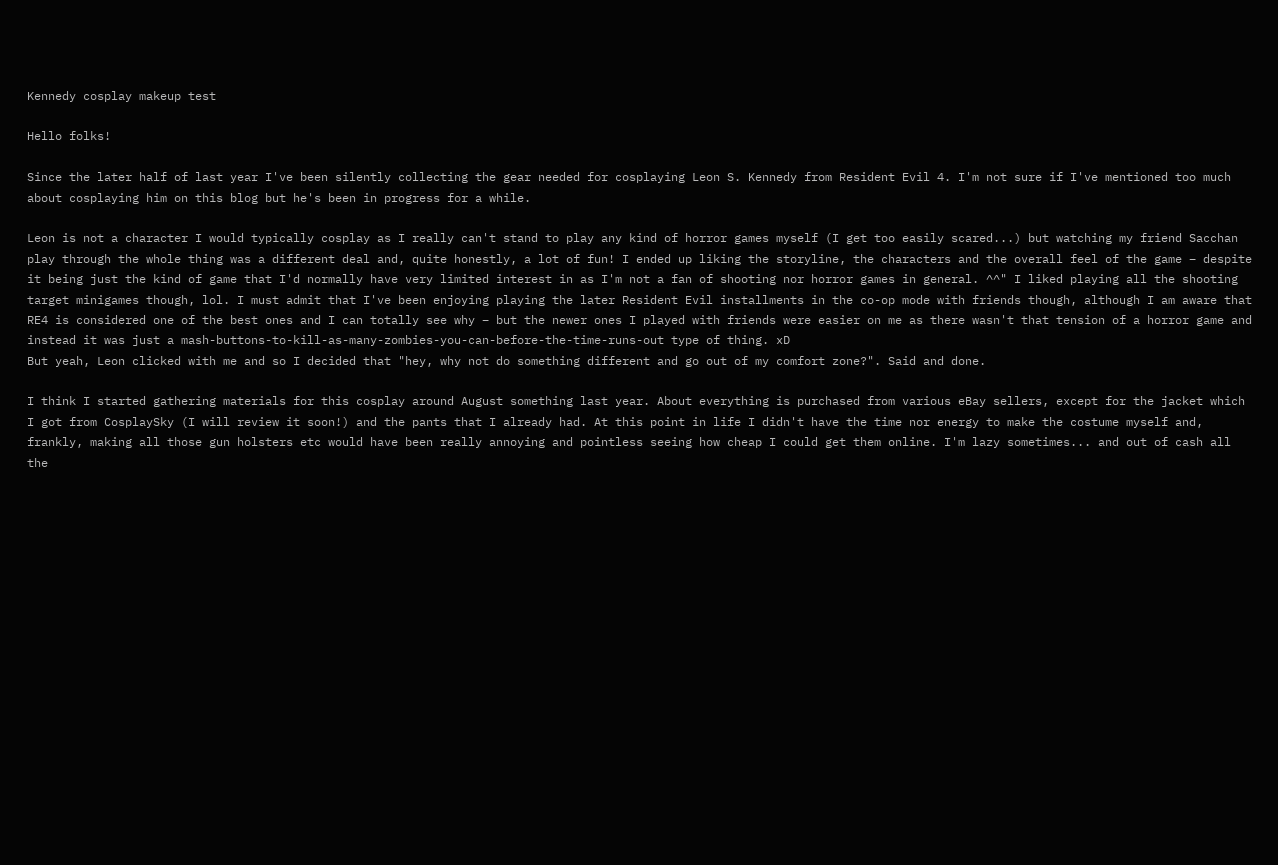Kennedy cosplay makeup test

Hello folks!

Since the later half of last year I've been silently collecting the gear needed for cosplaying Leon S. Kennedy from Resident Evil 4. I'm not sure if I've mentioned too much about cosplaying him on this blog but he's been in progress for a while.

Leon is not a character I would typically cosplay as I really can't stand to play any kind of horror games myself (I get too easily scared...) but watching my friend Sacchan play through the whole thing was a different deal and, quite honestly, a lot of fun! I ended up liking the storyline, the characters and the overall feel of the game – despite it being just the kind of game that I'd normally have very limited interest in as I'm not a fan of shooting nor horror games in general. ^^" I liked playing all the shooting target minigames though, lol. I must admit that I've been enjoying playing the later Resident Evil installments in the co-op mode with friends though, although I am aware that RE4 is considered one of the best ones and I can totally see why – but the newer ones I played with friends were easier on me as there wasn't that tension of a horror game and instead it was just a mash-buttons-to-kill-as-many-zombies-you-can-before-the-time-runs-out type of thing. xD
But yeah, Leon clicked with me and so I decided that "hey, why not do something different and go out of my comfort zone?". Said and done.

I think I started gathering materials for this cosplay around August something last year. About everything is purchased from various eBay sellers, except for the jacket which I got from CosplaySky (I will review it soon!) and the pants that I already had. At this point in life I didn't have the time nor energy to make the costume myself and, frankly, making all those gun holsters etc would have been really annoying and pointless seeing how cheap I could get them online. I'm lazy sometimes... and out of cash all the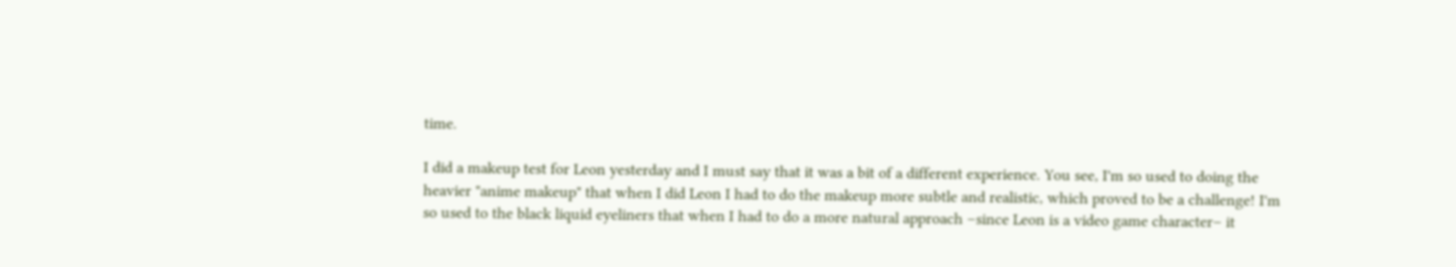time.

I did a makeup test for Leon yesterday and I must say that it was a bit of a different experience. You see, I'm so used to doing the heavier "anime makeup" that when I did Leon I had to do the makeup more subtle and realistic, which proved to be a challenge! I'm so used to the black liquid eyeliners that when I had to do a more natural approach –since Leon is a video game character– it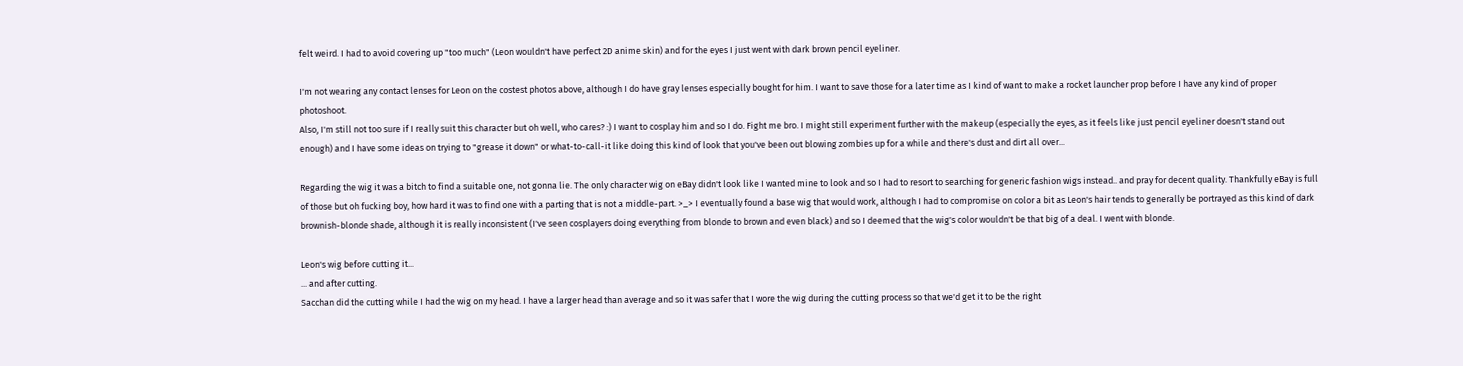felt weird. I had to avoid covering up "too much" (Leon wouldn't have perfect 2D anime skin) and for the eyes I just went with dark brown pencil eyeliner.

I'm not wearing any contact lenses for Leon on the costest photos above, although I do have gray lenses especially bought for him. I want to save those for a later time as I kind of want to make a rocket launcher prop before I have any kind of proper photoshoot.
Also, I'm still not too sure if I really suit this character but oh well, who cares? :) I want to cosplay him and so I do. Fight me bro. I might still experiment further with the makeup (especially the eyes, as it feels like just pencil eyeliner doesn't stand out enough) and I have some ideas on trying to "grease it down" or what-to-call-it like doing this kind of look that you've been out blowing zombies up for a while and there's dust and dirt all over...

Regarding the wig it was a bitch to find a suitable one, not gonna lie. The only character wig on eBay didn't look like I wanted mine to look and so I had to resort to searching for generic fashion wigs instead.. and pray for decent quality. Thankfully eBay is full of those but oh fucking boy, how hard it was to find one with a parting that is not a middle-part. >_> I eventually found a base wig that would work, although I had to compromise on color a bit as Leon's hair tends to generally be portrayed as this kind of dark brownish-blonde shade, although it is really inconsistent (I've seen cosplayers doing everything from blonde to brown and even black) and so I deemed that the wig's color wouldn't be that big of a deal. I went with blonde.

Leon's wig before cutting it...
... and after cutting.
Sacchan did the cutting while I had the wig on my head. I have a larger head than average and so it was safer that I wore the wig during the cutting process so that we'd get it to be the right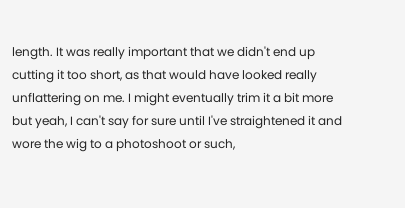length. It was really important that we didn't end up cutting it too short, as that would have looked really unflattering on me. I might eventually trim it a bit more but yeah, I can't say for sure until I've straightened it and wore the wig to a photoshoot or such,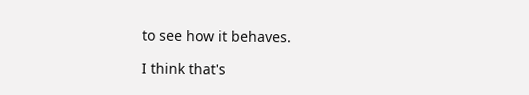to see how it behaves.

I think that's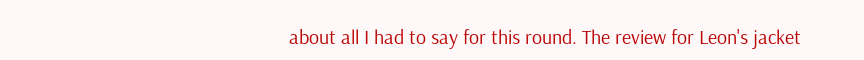about all I had to say for this round. The review for Leon's jacket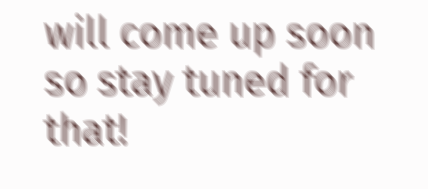will come up soon so stay tuned for that!